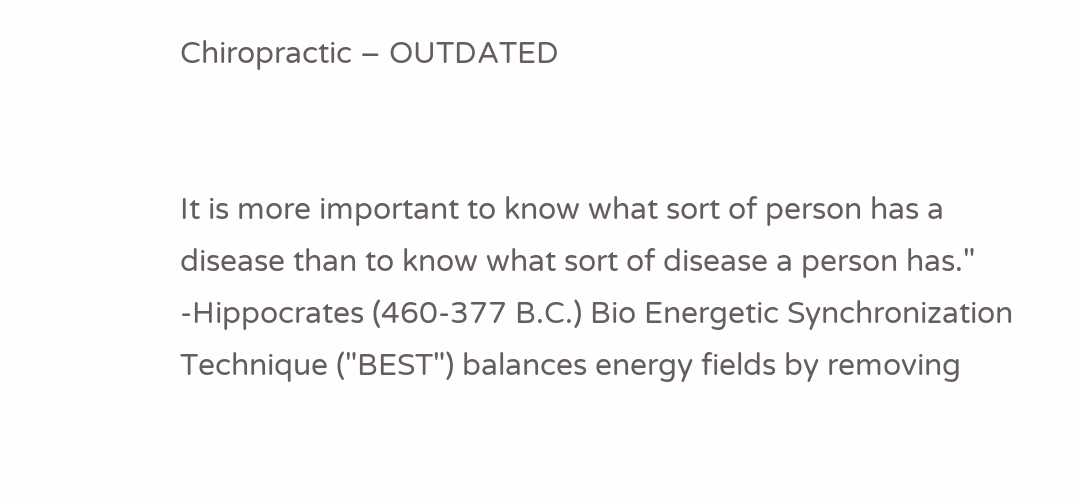Chiropractic – OUTDATED


It is more important to know what sort of person has a disease than to know what sort of disease a person has." -Hippocrates (460-377 B.C.) Bio Energetic Synchronization Technique ("BEST") balances energy fields by removing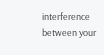interference between your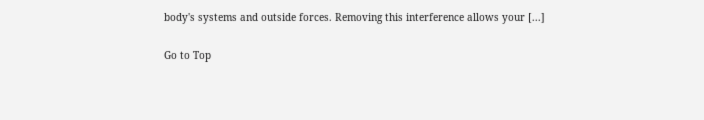body's systems and outside forces. Removing this interference allows your [...]

Go to Top